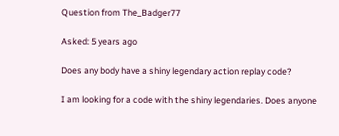Question from The_Badger77

Asked: 5 years ago

Does any body have a shiny legendary action replay code?

I am looking for a code with the shiny legendaries. Does anyone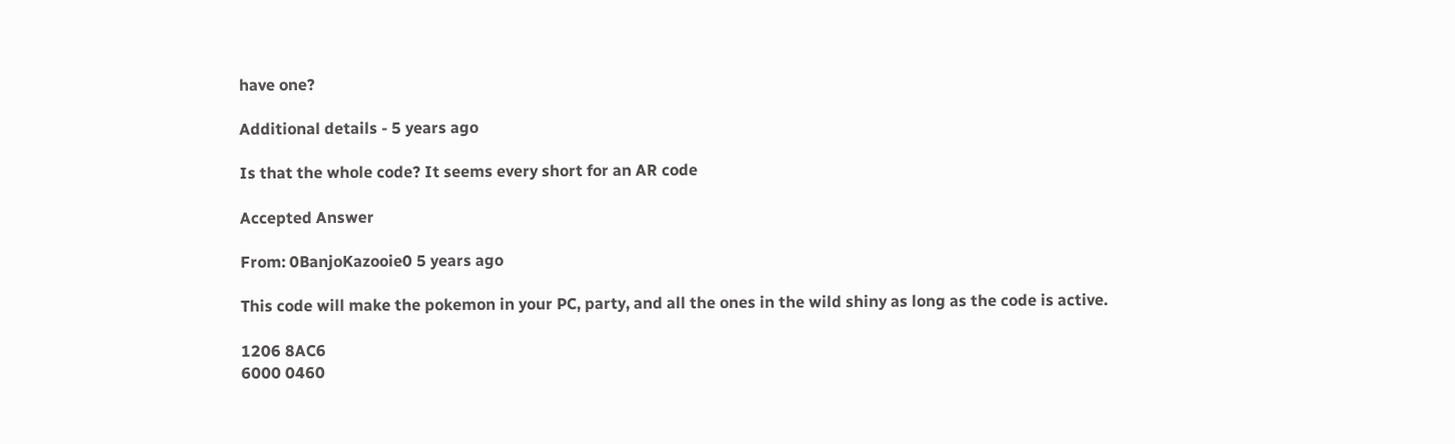have one?

Additional details - 5 years ago

Is that the whole code? It seems every short for an AR code

Accepted Answer

From: 0BanjoKazooie0 5 years ago

This code will make the pokemon in your PC, party, and all the ones in the wild shiny as long as the code is active.

1206 8AC6
6000 0460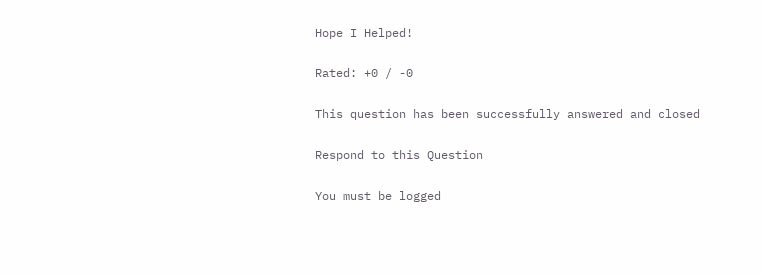Hope I Helped!

Rated: +0 / -0

This question has been successfully answered and closed

Respond to this Question

You must be logged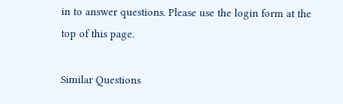in to answer questions. Please use the login form at the top of this page.

Similar Questions